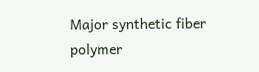Major synthetic fiber polymer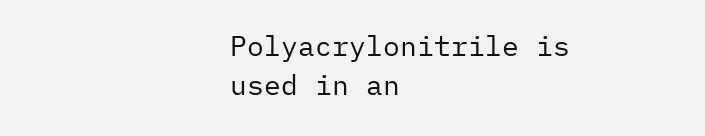Polyacrylonitrile is used in an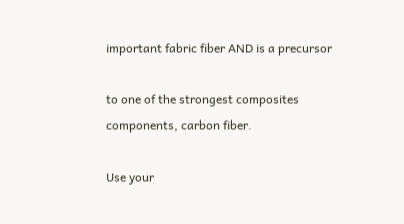important fabric fiber AND is a precursor

to one of the strongest composites components, carbon fiber.

Use your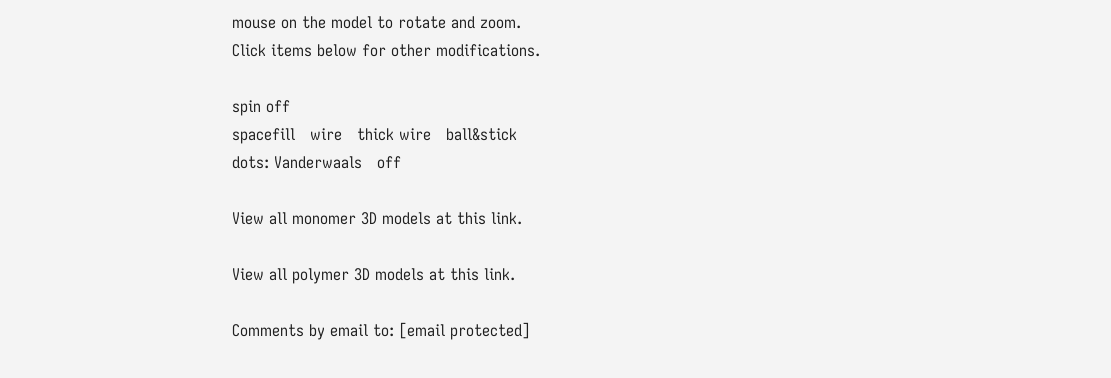mouse on the model to rotate and zoom.
Click items below for other modifications.

spin off
spacefill   wire   thick wire   ball&stick
dots: Vanderwaals   off

View all monomer 3D models at this link.

View all polymer 3D models at this link.

Comments by email to: [email protected]